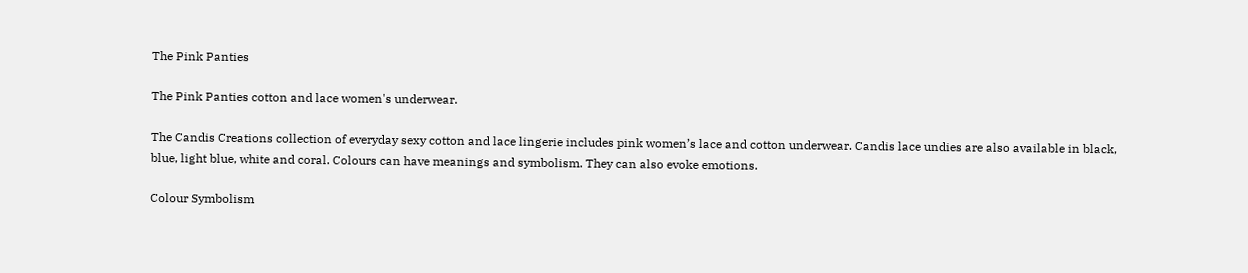The Pink Panties

The Pink Panties cotton and lace women's underwear.

The Candis Creations collection of everyday sexy cotton and lace lingerie includes pink women’s lace and cotton underwear. Candis lace undies are also available in black, blue, light blue, white and coral. Colours can have meanings and symbolism. They can also evoke emotions.

Colour Symbolism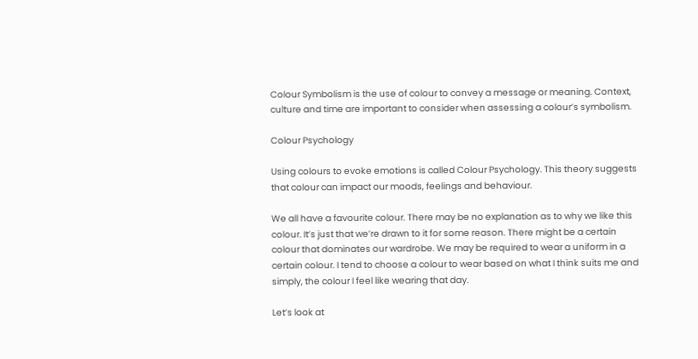Colour Symbolism is the use of colour to convey a message or meaning. Context, culture and time are important to consider when assessing a colour’s symbolism.

Colour Psychology

Using colours to evoke emotions is called Colour Psychology. This theory suggests that colour can impact our moods, feelings and behaviour.

We all have a favourite colour. There may be no explanation as to why we like this colour. It’s just that we’re drawn to it for some reason. There might be a certain colour that dominates our wardrobe. We may be required to wear a uniform in a certain colour. I tend to choose a colour to wear based on what I think suits me and simply, the colour I feel like wearing that day.

Let’s look at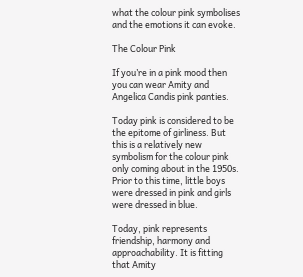what the colour pink symbolises and the emotions it can evoke.

The Colour Pink

If you’re in a pink mood then you can wear Amity and Angelica Candis pink panties.

Today pink is considered to be the epitome of girliness. But this is a relatively new symbolism for the colour pink only coming about in the 1950s. Prior to this time, little boys were dressed in pink and girls were dressed in blue.

Today, pink represents friendship, harmony and approachability. It is fitting that Amity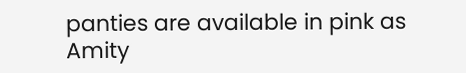panties are available in pink as Amity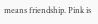means friendship. Pink is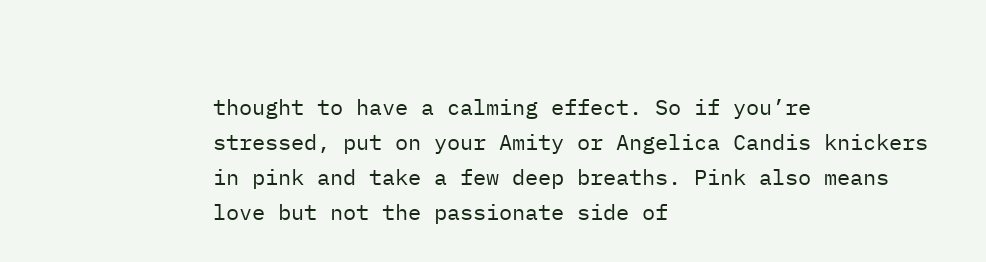thought to have a calming effect. So if you’re stressed, put on your Amity or Angelica Candis knickers in pink and take a few deep breaths. Pink also means love but not the passionate side of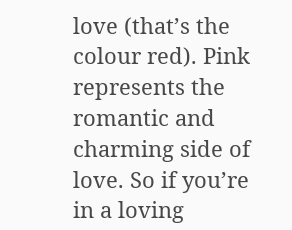love (that’s the colour red). Pink represents the romantic and charming side of love. So if you’re in a loving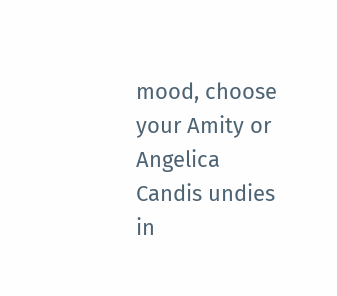mood, choose your Amity or Angelica Candis undies in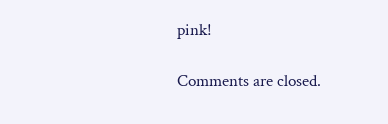pink!

Comments are closed.